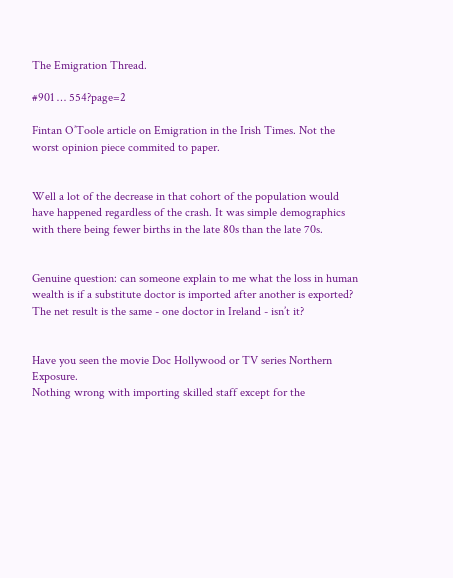The Emigration Thread.

#901 … 554?page=2

Fintan O’Toole article on Emigration in the Irish Times. Not the worst opinion piece commited to paper.


Well a lot of the decrease in that cohort of the population would have happened regardless of the crash. It was simple demographics with there being fewer births in the late 80s than the late 70s.


Genuine question: can someone explain to me what the loss in human wealth is if a substitute doctor is imported after another is exported? The net result is the same - one doctor in Ireland - isn’t it?


Have you seen the movie Doc Hollywood or TV series Northern Exposure.
Nothing wrong with importing skilled staff except for the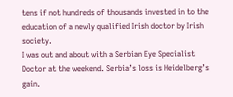tens if not hundreds of thousands invested in to the education of a newly qualified Irish doctor by Irish society.
I was out and about with a Serbian Eye Specialist Doctor at the weekend. Serbia’s loss is Heidelberg’s gain.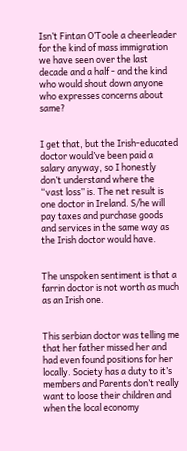Isn’t Fintan O’Toole a cheerleader for the kind of mass immigration we have seen over the last decade and a half - and the kind who would shout down anyone who expresses concerns about same?


I get that, but the Irish-educated doctor would’ve been paid a salary anyway, so I honestly don’t understand where the “vast loss” is. The net result is one doctor in Ireland. S/he will pay taxes and purchase goods and services in the same way as the Irish doctor would have.


The unspoken sentiment is that a farrin doctor is not worth as much as an Irish one.


This serbian doctor was telling me that her father missed her and had even found positions for her locally. Society has a duty to it’s members and Parents don’t really want to loose their children and when the local economy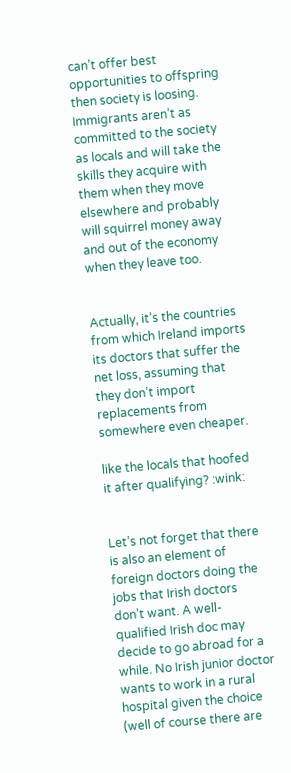can’t offer best opportunities to offspring then society is loosing.
Immigrants aren’t as committed to the society as locals and will take the skills they acquire with them when they move elsewhere and probably will squirrel money away and out of the economy when they leave too.


Actually, it’s the countries from which Ireland imports its doctors that suffer the net loss, assuming that they don’t import replacements from somewhere even cheaper.

like the locals that hoofed it after qualifying? :wink:


Let’s not forget that there is also an element of foreign doctors doing the jobs that Irish doctors don’t want. A well-qualified Irish doc may decide to go abroad for a while. No Irish junior doctor wants to work in a rural hospital given the choice (well of course there are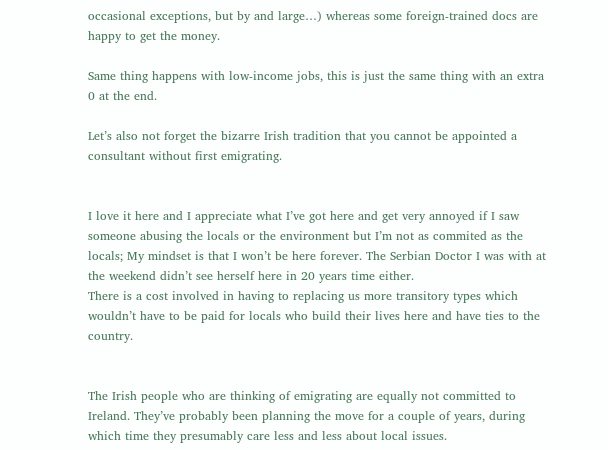occasional exceptions, but by and large…) whereas some foreign-trained docs are happy to get the money.

Same thing happens with low-income jobs, this is just the same thing with an extra 0 at the end.

Let’s also not forget the bizarre Irish tradition that you cannot be appointed a consultant without first emigrating.


I love it here and I appreciate what I’ve got here and get very annoyed if I saw someone abusing the locals or the environment but I’m not as commited as the locals; My mindset is that I won’t be here forever. The Serbian Doctor I was with at the weekend didn’t see herself here in 20 years time either.
There is a cost involved in having to replacing us more transitory types which wouldn’t have to be paid for locals who build their lives here and have ties to the country.


The Irish people who are thinking of emigrating are equally not committed to Ireland. They’ve probably been planning the move for a couple of years, during which time they presumably care less and less about local issues.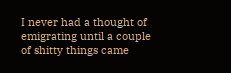I never had a thought of emigrating until a couple of shitty things came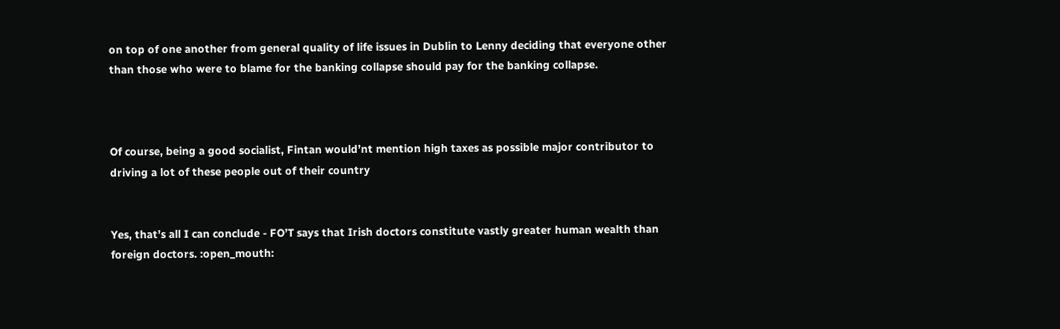on top of one another from general quality of life issues in Dublin to Lenny deciding that everyone other than those who were to blame for the banking collapse should pay for the banking collapse.



Of course, being a good socialist, Fintan would’nt mention high taxes as possible major contributor to driving a lot of these people out of their country


Yes, that’s all I can conclude - FO’T says that Irish doctors constitute vastly greater human wealth than foreign doctors. :open_mouth: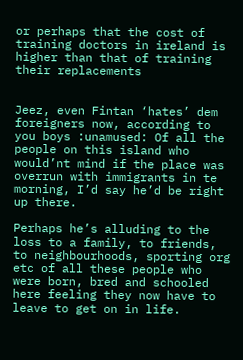or perhaps that the cost of training doctors in ireland is higher than that of training their replacements


Jeez, even Fintan ‘hates’ dem foreigners now, according to you boys :unamused: Of all the people on this island who would’nt mind if the place was overrun with immigrants in te morning, I’d say he’d be right up there.

Perhaps he’s alluding to the loss to a family, to friends, to neighbourhoods, sporting org etc of all these people who were born, bred and schooled here feeling they now have to leave to get on in life.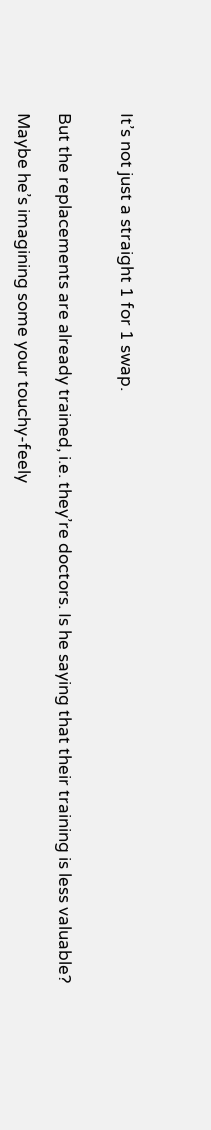It’s not just a straight 1 for 1 swap.


But the replacements are already trained, i.e. they’re doctors. Is he saying that their training is less valuable?

Maybe he’s imagining some your touchy-feely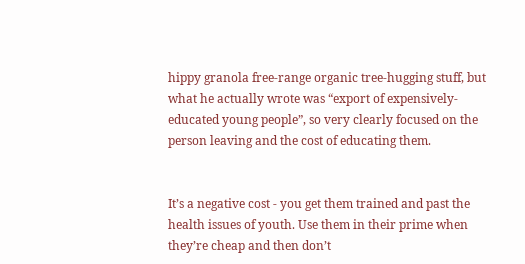hippy granola free-range organic tree-hugging stuff, but what he actually wrote was “export of expensively-educated young people”, so very clearly focused on the person leaving and the cost of educating them.


It’s a negative cost - you get them trained and past the health issues of youth. Use them in their prime when they’re cheap and then don’t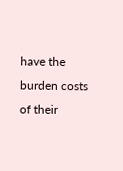have the burden costs of their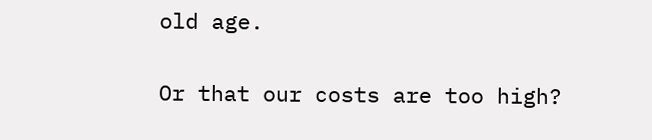old age.


Or that our costs are too high?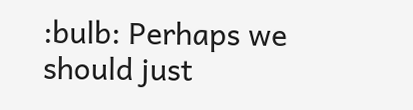:bulb: Perhaps we should just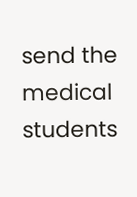send the medical students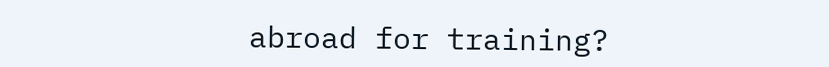abroad for training?